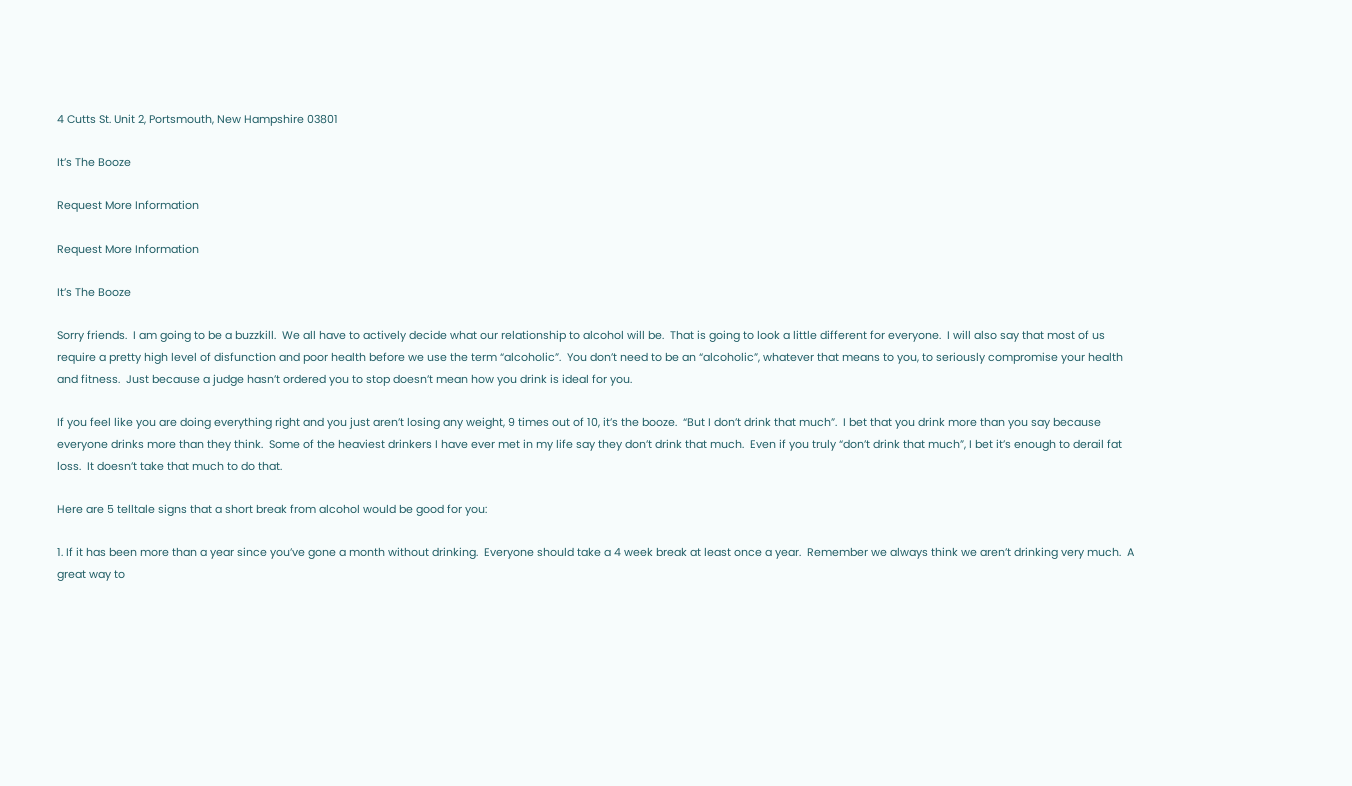4 Cutts St. Unit 2, Portsmouth, New Hampshire 03801

It’s The Booze

Request More Information

Request More Information

It’s The Booze

Sorry friends.  I am going to be a buzzkill.  We all have to actively decide what our relationship to alcohol will be.  That is going to look a little different for everyone.  I will also say that most of us require a pretty high level of disfunction and poor health before we use the term “alcoholic”.  You don’t need to be an “alcoholic”, whatever that means to you, to seriously compromise your health and fitness.  Just because a judge hasn’t ordered you to stop doesn’t mean how you drink is ideal for you.

If you feel like you are doing everything right and you just aren’t losing any weight, 9 times out of 10, it’s the booze.  “But I don’t drink that much”.  I bet that you drink more than you say because everyone drinks more than they think.  Some of the heaviest drinkers I have ever met in my life say they don’t drink that much.  Even if you truly “don’t drink that much”, I bet it’s enough to derail fat loss.  It doesn’t take that much to do that.

Here are 5 telltale signs that a short break from alcohol would be good for you:

1. If it has been more than a year since you’ve gone a month without drinking.  Everyone should take a 4 week break at least once a year.  Remember we always think we aren’t drinking very much.  A great way to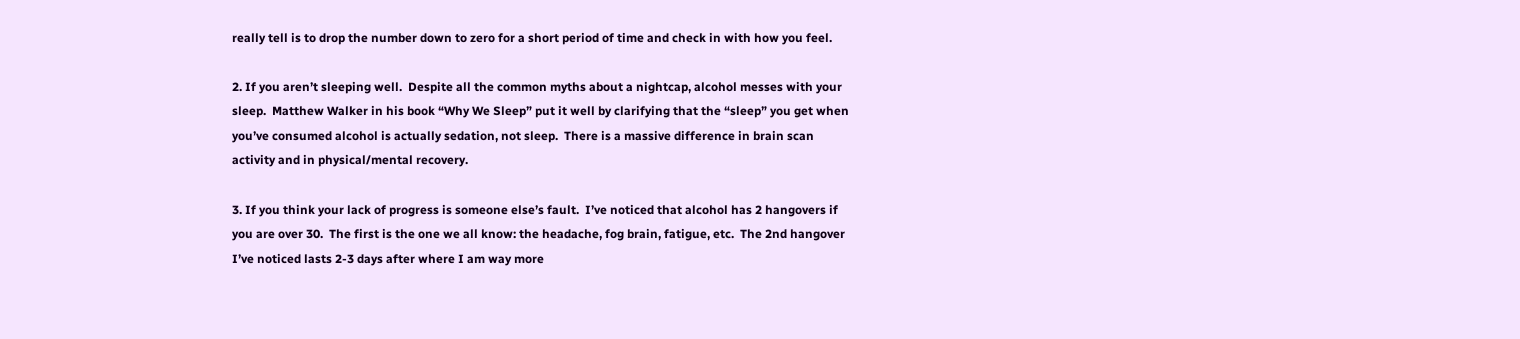really tell is to drop the number down to zero for a short period of time and check in with how you feel.

2. If you aren’t sleeping well.  Despite all the common myths about a nightcap, alcohol messes with your sleep.  Matthew Walker in his book “Why We Sleep” put it well by clarifying that the “sleep” you get when you’ve consumed alcohol is actually sedation, not sleep.  There is a massive difference in brain scan activity and in physical/mental recovery.

3. If you think your lack of progress is someone else’s fault.  I’ve noticed that alcohol has 2 hangovers if you are over 30.  The first is the one we all know: the headache, fog brain, fatigue, etc.  The 2nd hangover I’ve noticed lasts 2-3 days after where I am way more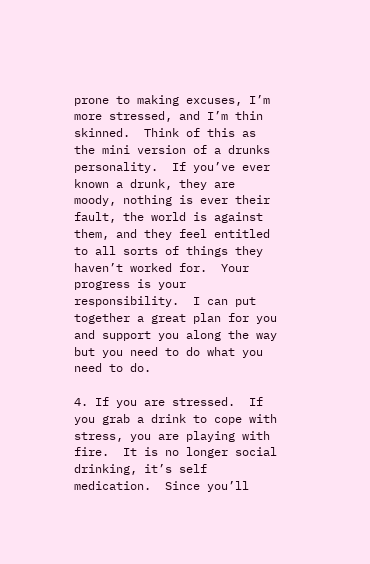prone to making excuses, I’m more stressed, and I’m thin skinned.  Think of this as the mini version of a drunks personality.  If you’ve ever known a drunk, they are moody, nothing is ever their fault, the world is against them, and they feel entitled to all sorts of things they haven’t worked for.  Your progress is your responsibility.  I can put together a great plan for you and support you along the way but you need to do what you need to do.

4. If you are stressed.  If you grab a drink to cope with stress, you are playing with fire.  It is no longer social drinking, it’s self medication.  Since you’ll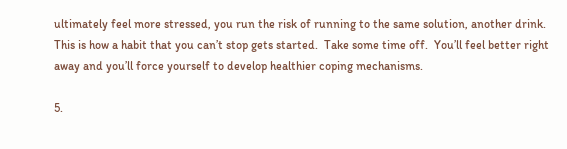ultimately feel more stressed, you run the risk of running to the same solution, another drink.  This is how a habit that you can’t stop gets started.  Take some time off.  You’ll feel better right away and you’ll force yourself to develop healthier coping mechanisms.

5.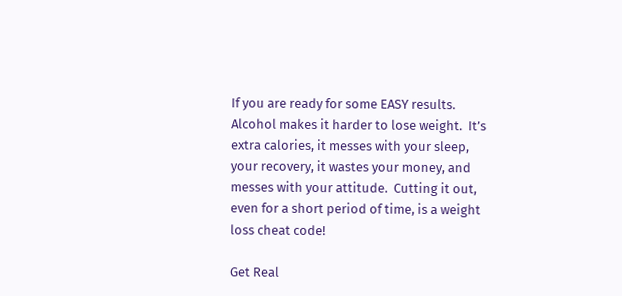If you are ready for some EASY results.  Alcohol makes it harder to lose weight.  It’s extra calories, it messes with your sleep, your recovery, it wastes your money, and messes with your attitude.  Cutting it out, even for a short period of time, is a weight loss cheat code!

Get Real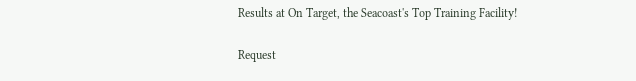Results at On Target, the Seacoast's Top Training Facility!

Request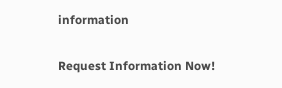information

Request Information Now!